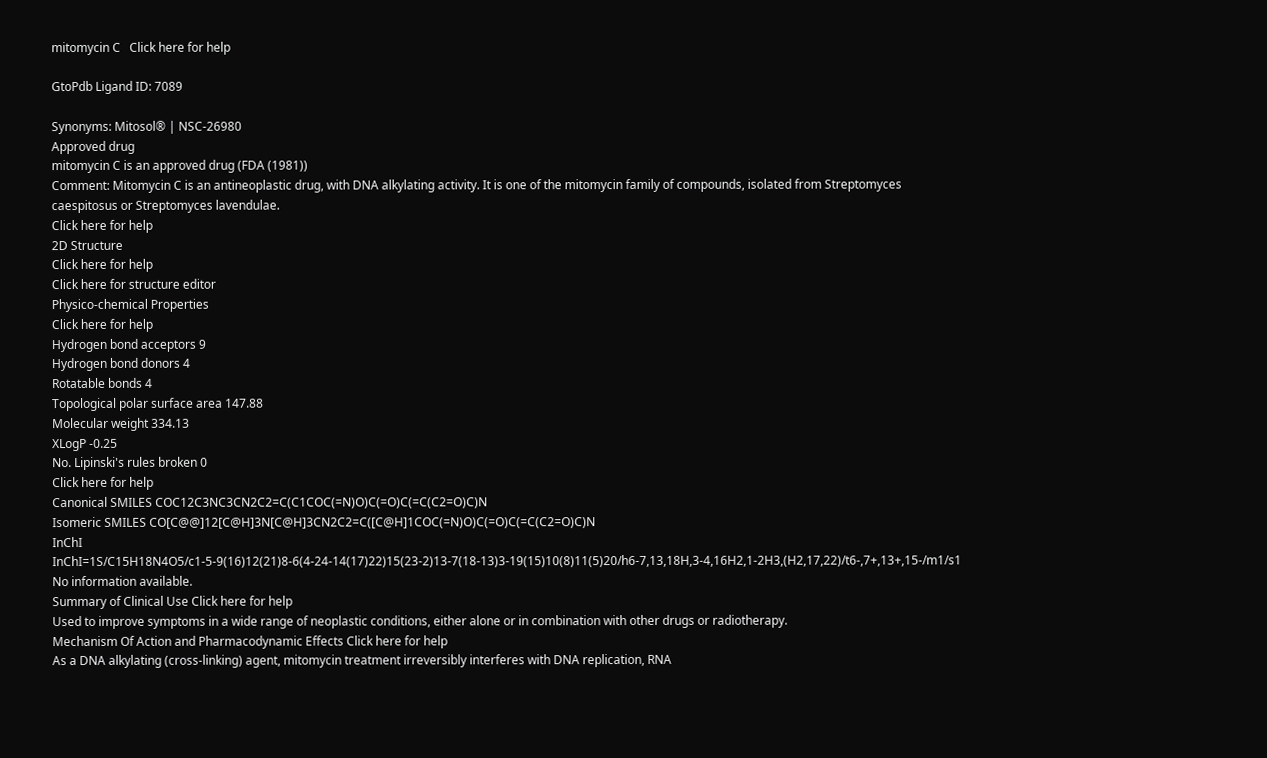mitomycin C   Click here for help

GtoPdb Ligand ID: 7089

Synonyms: Mitosol® | NSC-26980
Approved drug
mitomycin C is an approved drug (FDA (1981))
Comment: Mitomycin C is an antineoplastic drug, with DNA alkylating activity. It is one of the mitomycin family of compounds, isolated from Streptomyces caespitosus or Streptomyces lavendulae.
Click here for help
2D Structure
Click here for help
Click here for structure editor
Physico-chemical Properties
Click here for help
Hydrogen bond acceptors 9
Hydrogen bond donors 4
Rotatable bonds 4
Topological polar surface area 147.88
Molecular weight 334.13
XLogP -0.25
No. Lipinski's rules broken 0
Click here for help
Canonical SMILES COC12C3NC3CN2C2=C(C1COC(=N)O)C(=O)C(=C(C2=O)C)N
Isomeric SMILES CO[C@@]12[C@H]3N[C@H]3CN2C2=C([C@H]1COC(=N)O)C(=O)C(=C(C2=O)C)N
InChI InChI=1S/C15H18N4O5/c1-5-9(16)12(21)8-6(4-24-14(17)22)15(23-2)13-7(18-13)3-19(15)10(8)11(5)20/h6-7,13,18H,3-4,16H2,1-2H3,(H2,17,22)/t6-,7+,13+,15-/m1/s1
No information available.
Summary of Clinical Use Click here for help
Used to improve symptoms in a wide range of neoplastic conditions, either alone or in combination with other drugs or radiotherapy.
Mechanism Of Action and Pharmacodynamic Effects Click here for help
As a DNA alkylating (cross-linking) agent, mitomycin treatment irreversibly interferes with DNA replication, RNA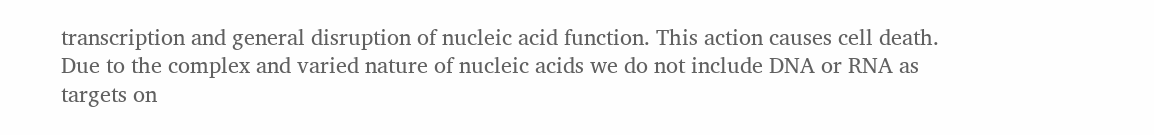transcription and general disruption of nucleic acid function. This action causes cell death. Due to the complex and varied nature of nucleic acids we do not include DNA or RNA as targets on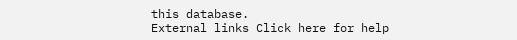this database.
External links Click here for help